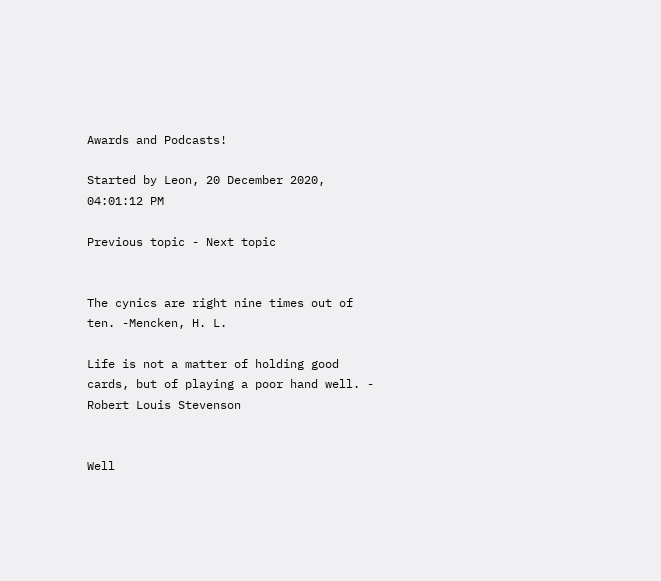Awards and Podcasts!

Started by Leon, 20 December 2020, 04:01:12 PM

Previous topic - Next topic


The cynics are right nine times out of ten. -Mencken, H. L.

Life is not a matter of holding good cards, but of playing a poor hand well. - Robert Louis Stevenson


Well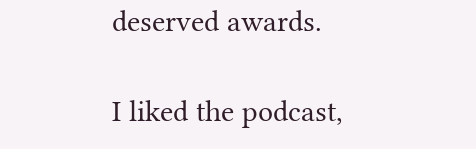deserved awards.

I liked the podcast,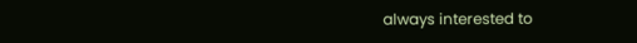always interested to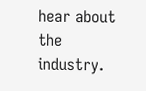hear about the industry.